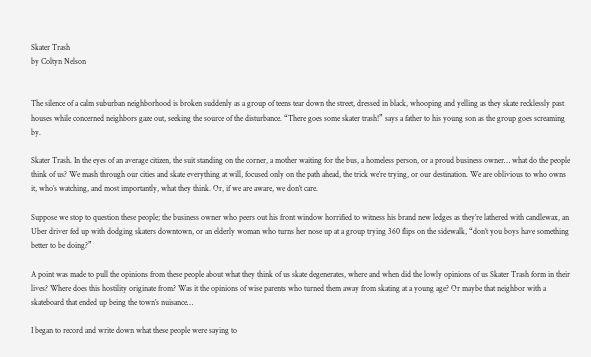Skater Trash
by Coltyn Nelson


The silence of a calm suburban neighborhood is broken suddenly as a group of teens tear down the street, dressed in black, whooping and yelling as they skate recklessly past houses while concerned neighbors gaze out, seeking the source of the disturbance. “There goes some skater trash!” says a father to his young son as the group goes screaming by.

Skater Trash. In the eyes of an average citizen, the suit standing on the corner, a mother waiting for the bus, a homeless person, or a proud business owner… what do the people think of us? We mash through our cities and skate everything at will, focused only on the path ahead, the trick we’re trying, or our destination. We are oblivious to who owns it, who’s watching, and most importantly, what they think. Or, if we are aware, we don’t care.

Suppose we stop to question these people; the business owner who peers out his front window horrified to witness his brand new ledges as they’re lathered with candlewax, an Uber driver fed up with dodging skaters downtown, or an elderly woman who turns her nose up at a group trying 360 flips on the sidewalk, “don’t you boys have something better to be doing?”

A point was made to pull the opinions from these people about what they think of us skate degenerates, where and when did the lowly opinions of us Skater Trash form in their lives? Where does this hostility originate from? Was it the opinions of wise parents who turned them away from skating at a young age? Or maybe that neighbor with a skateboard that ended up being the town’s nuisance…

I began to record and write down what these people were saying to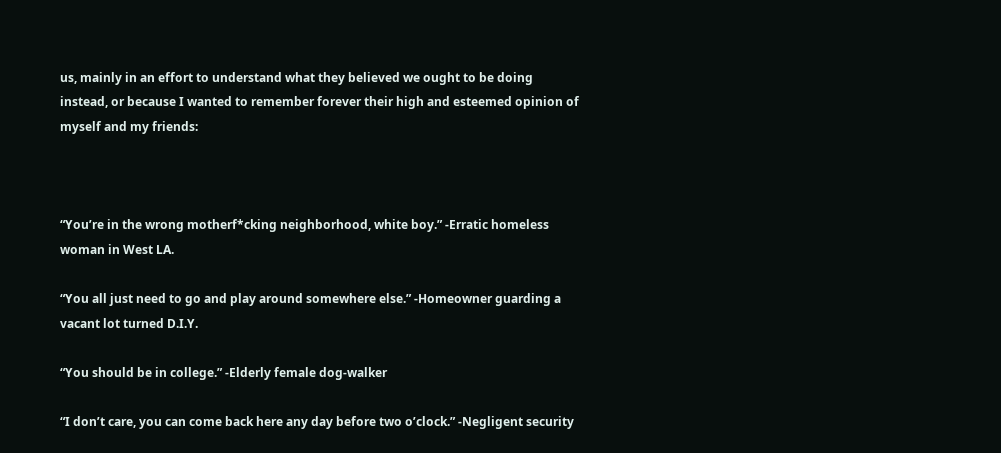us, mainly in an effort to understand what they believed we ought to be doing instead, or because I wanted to remember forever their high and esteemed opinion of myself and my friends:



“You’re in the wrong motherf*cking neighborhood, white boy.” -Erratic homeless woman in West LA.

“You all just need to go and play around somewhere else.” -Homeowner guarding a vacant lot turned D.I.Y.

“You should be in college.” -Elderly female dog-walker

“I don’t care, you can come back here any day before two o’clock.” -Negligent security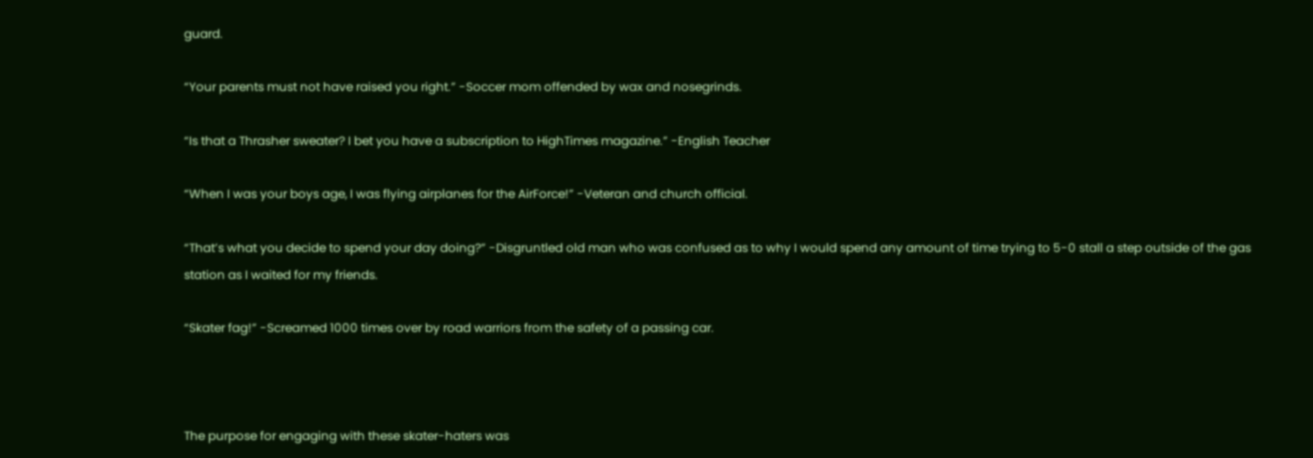guard.

“Your parents must not have raised you right.” -Soccer mom offended by wax and nosegrinds.

“Is that a Thrasher sweater? I bet you have a subscription to HighTimes magazine.” -English Teacher

“When I was your boys age, I was flying airplanes for the AirForce!” -Veteran and church official.

“That’s what you decide to spend your day doing?” -Disgruntled old man who was confused as to why I would spend any amount of time trying to 5-0 stall a step outside of the gas station as I waited for my friends.

“Skater fag!” -Screamed 1000 times over by road warriors from the safety of a passing car.



The purpose for engaging with these skater-haters was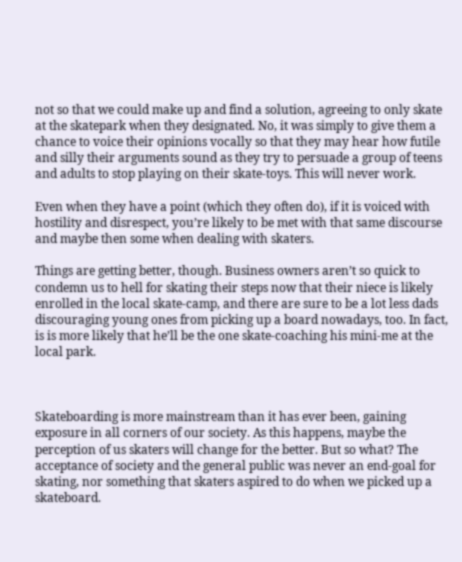not so that we could make up and find a solution, agreeing to only skate at the skatepark when they designated. No, it was simply to give them a chance to voice their opinions vocally so that they may hear how futile and silly their arguments sound as they try to persuade a group of teens and adults to stop playing on their skate-toys. This will never work.

Even when they have a point (which they often do), if it is voiced with hostility and disrespect, you’re likely to be met with that same discourse and maybe then some when dealing with skaters.

Things are getting better, though. Business owners aren’t so quick to condemn us to hell for skating their steps now that their niece is likely enrolled in the local skate-camp, and there are sure to be a lot less dads discouraging young ones from picking up a board nowadays, too. In fact, is is more likely that he’ll be the one skate-coaching his mini-me at the local park.



Skateboarding is more mainstream than it has ever been, gaining exposure in all corners of our society. As this happens, maybe the perception of us skaters will change for the better. But so what? The acceptance of society and the general public was never an end-goal for skating, nor something that skaters aspired to do when we picked up a skateboard.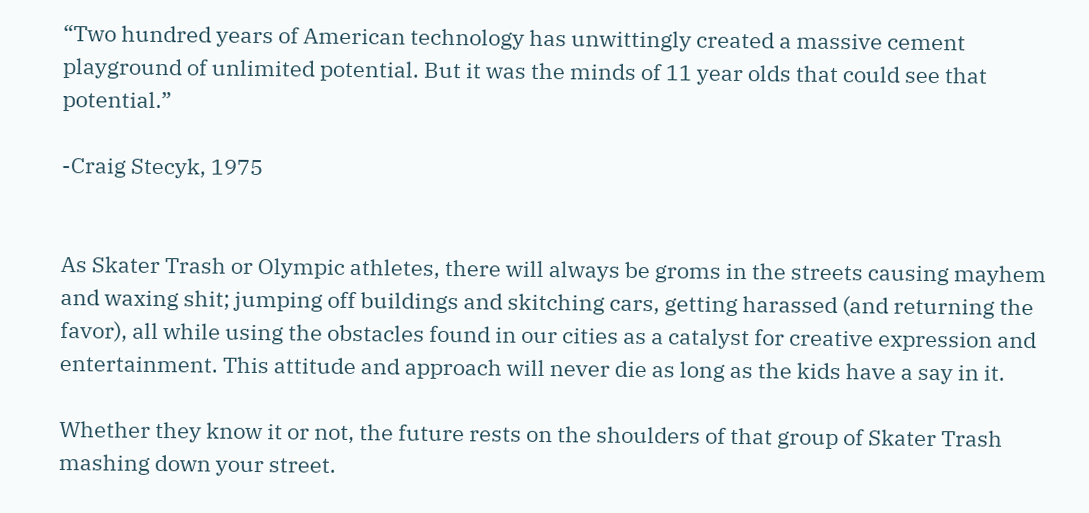“Two hundred years of American technology has unwittingly created a massive cement playground of unlimited potential. But it was the minds of 11 year olds that could see that potential.”

-Craig Stecyk, 1975


As Skater Trash or Olympic athletes, there will always be groms in the streets causing mayhem and waxing shit; jumping off buildings and skitching cars, getting harassed (and returning the favor), all while using the obstacles found in our cities as a catalyst for creative expression and entertainment. This attitude and approach will never die as long as the kids have a say in it.

Whether they know it or not, the future rests on the shoulders of that group of Skater Trash mashing down your street.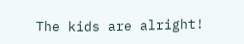The kids are alright!